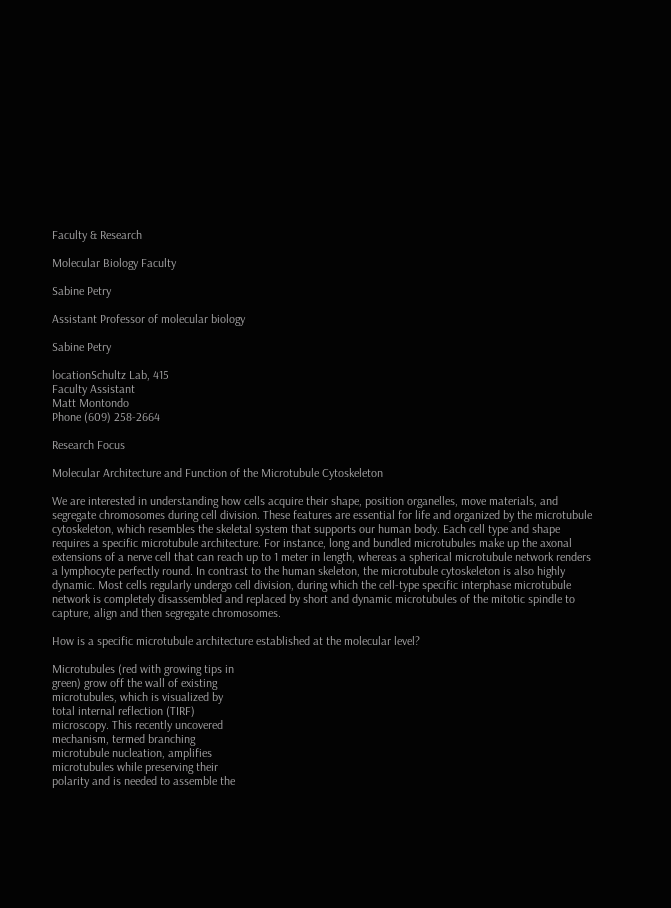Faculty & Research

Molecular Biology Faculty

Sabine Petry

Assistant Professor of molecular biology

Sabine Petry

locationSchultz Lab, 415
Faculty Assistant
Matt Montondo
Phone (609) 258-2664

Research Focus

Molecular Architecture and Function of the Microtubule Cytoskeleton

We are interested in understanding how cells acquire their shape, position organelles, move materials, and segregate chromosomes during cell division. These features are essential for life and organized by the microtubule cytoskeleton, which resembles the skeletal system that supports our human body. Each cell type and shape requires a specific microtubule architecture. For instance, long and bundled microtubules make up the axonal extensions of a nerve cell that can reach up to 1 meter in length, whereas a spherical microtubule network renders a lymphocyte perfectly round. In contrast to the human skeleton, the microtubule cytoskeleton is also highly dynamic. Most cells regularly undergo cell division, during which the cell-type specific interphase microtubule network is completely disassembled and replaced by short and dynamic microtubules of the mitotic spindle to capture, align and then segregate chromosomes.

How is a specific microtubule architecture established at the molecular level?

Microtubules (red with growing tips in
green) grow off the wall of existing
microtubules, which is visualized by
total internal reflection (TIRF)
microscopy. This recently uncovered
mechanism, termed branching
microtubule nucleation, amplifies
microtubules while preserving their
polarity and is needed to assemble the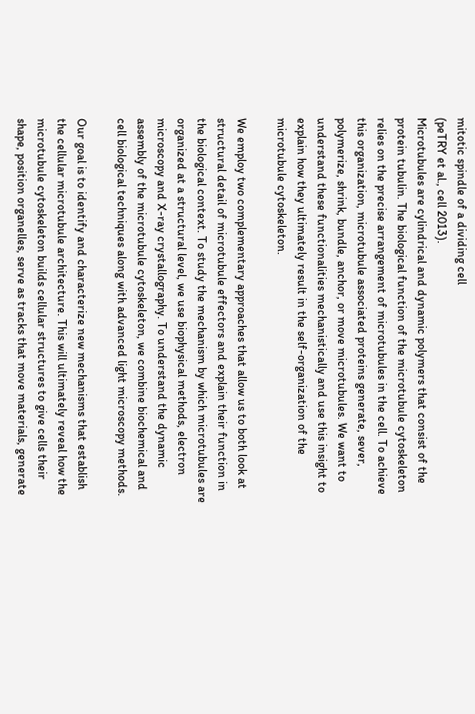mitotic spindle of a dividing cell
(peTRY et al., cell 2013).
Microtubules are cylindrical and dynamic polymers that consist of the protein tubulin. The biological function of the microtubule cytoskeleton relies on the precise arrangement of microtubules in the cell. To achieve this organization, microtubule associated proteins generate, sever, polymerize, shrink, bundle, anchor, or move microtubules. We want to understand these functionalities mechanistically and use this insight to explain how they ultimately result in the self-organization of the microtubule cytoskeleton.

We employ two complementary approaches that allow us to both look at structural detail of microtubule effectors and explain their function in the biological context. To study the mechanism by which microtubules are organized at a structural level, we use biophysical methods, electron microscopy and X-ray crystallography. To understand the dynamic assembly of the microtubule cytoskeleton, we combine biochemical and cell biological techniques along with advanced light microscopy methods.

Our goal is to identify and characterize new mechanisms that establish the cellular microtubule architecture. This will ultimately reveal how the microtubule cytoskeleton builds cellular structures to give cells their shape, position organelles, serve as tracks that move materials, generate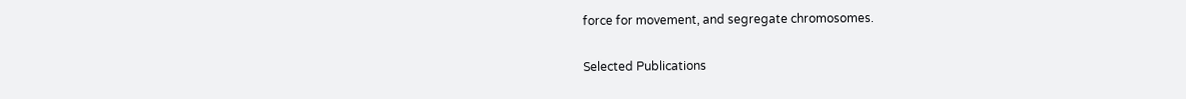force for movement, and segregate chromosomes.

Selected Publications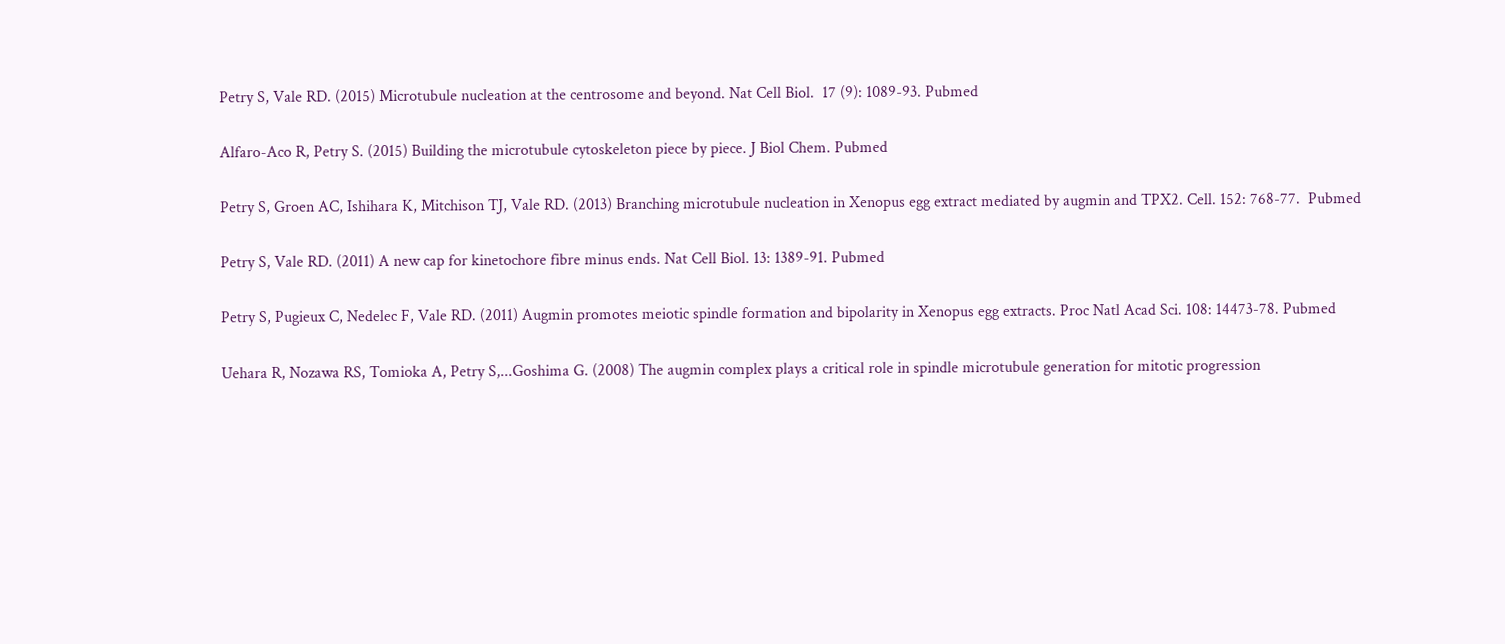Petry S, Vale RD. (2015) Microtubule nucleation at the centrosome and beyond. Nat Cell Biol.  17 (9): 1089-93. Pubmed

Alfaro-Aco R, Petry S. (2015) Building the microtubule cytoskeleton piece by piece. J Biol Chem. Pubmed

Petry S, Groen AC, Ishihara K, Mitchison TJ, Vale RD. (2013) Branching microtubule nucleation in Xenopus egg extract mediated by augmin and TPX2. Cell. 152: 768-77.  Pubmed

Petry S, Vale RD. (2011) A new cap for kinetochore fibre minus ends. Nat Cell Biol. 13: 1389-91. Pubmed

Petry S, Pugieux C, Nedelec F, Vale RD. (2011) Augmin promotes meiotic spindle formation and bipolarity in Xenopus egg extracts. Proc Natl Acad Sci. 108: 14473-78. Pubmed

Uehara R, Nozawa RS, Tomioka A, Petry S,...Goshima G. (2008) The augmin complex plays a critical role in spindle microtubule generation for mitotic progression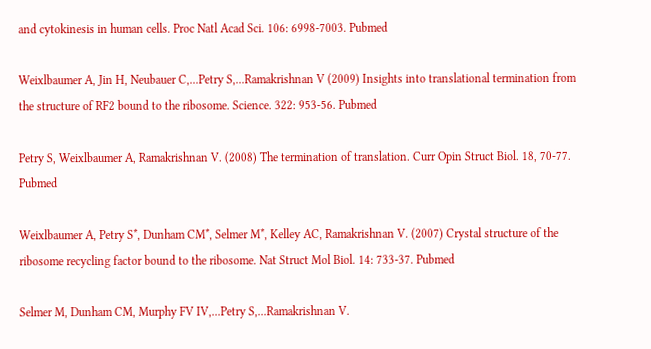and cytokinesis in human cells. Proc Natl Acad Sci. 106: 6998-7003. Pubmed

Weixlbaumer A, Jin H, Neubauer C,...Petry S,...Ramakrishnan V (2009) Insights into translational termination from the structure of RF2 bound to the ribosome. Science. 322: 953-56. Pubmed

Petry S, Weixlbaumer A, Ramakrishnan V. (2008) The termination of translation. Curr Opin Struct Biol. 18, 70-77. Pubmed

Weixlbaumer A, Petry S*, Dunham CM*, Selmer M*, Kelley AC, Ramakrishnan V. (2007) Crystal structure of the ribosome recycling factor bound to the ribosome. Nat Struct Mol Biol. 14: 733-37. Pubmed

Selmer M, Dunham CM, Murphy FV IV,...Petry S,...Ramakrishnan V.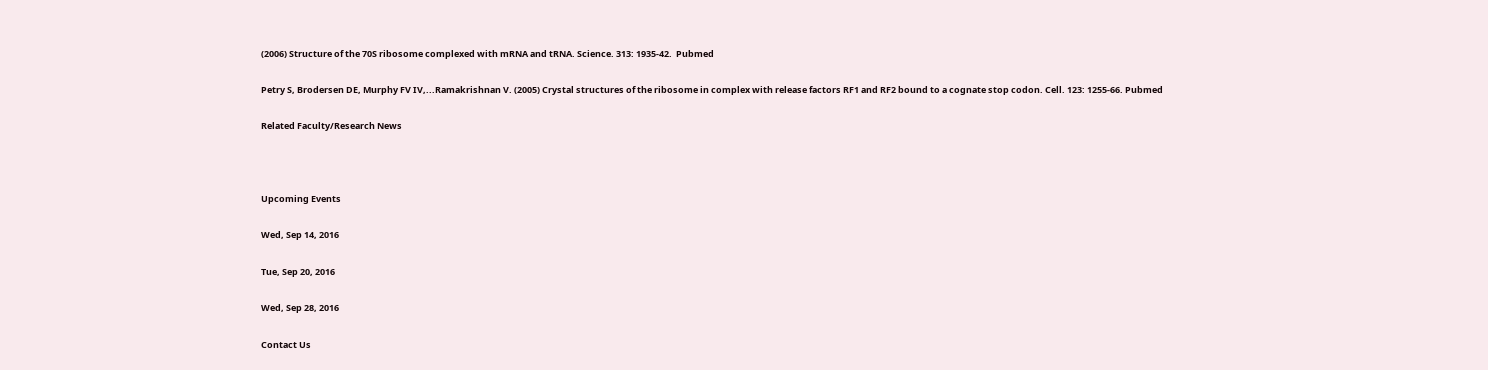(2006) Structure of the 70S ribosome complexed with mRNA and tRNA. Science. 313: 1935-42.  Pubmed

Petry S, Brodersen DE, Murphy FV IV,...Ramakrishnan V. (2005) Crystal structures of the ribosome in complex with release factors RF1 and RF2 bound to a cognate stop codon. Cell. 123: 1255-66. Pubmed

Related Faculty/Research News



Upcoming Events

Wed, Sep 14, 2016

Tue, Sep 20, 2016

Wed, Sep 28, 2016

Contact Us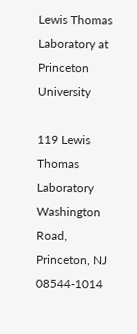Lewis Thomas Laboratory at Princeton University

119 Lewis Thomas Laboratory
Washington Road, Princeton, NJ  08544-1014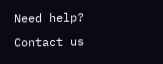Need help? Contact us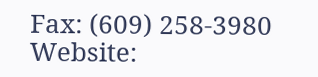Fax: (609) 258-3980
Website: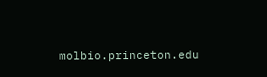molbio.princeton.edu